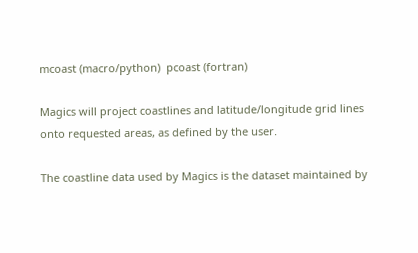mcoast (macro/python)  pcoast (fortran)

Magics will project coastlines and latitude/longitude grid lines onto requested areas, as defined by the user.

The coastline data used by Magics is the dataset maintained by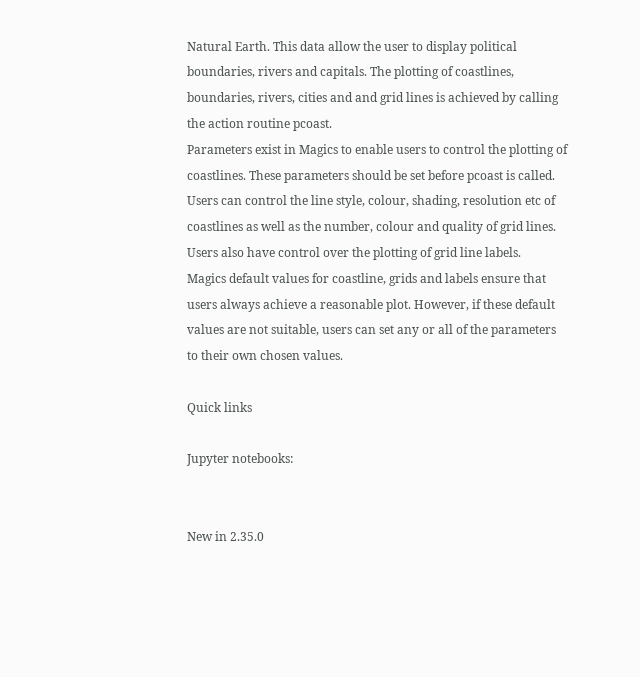Natural Earth. This data allow the user to display political boundaries, rivers and capitals. The plotting of coastlines, boundaries, rivers, cities and and grid lines is achieved by calling the action routine pcoast.
Parameters exist in Magics to enable users to control the plotting of coastlines. These parameters should be set before pcoast is called. Users can control the line style, colour, shading, resolution etc of coastlines as well as the number, colour and quality of grid lines. Users also have control over the plotting of grid line labels.
Magics default values for coastline, grids and labels ensure that users always achieve a reasonable plot. However, if these default values are not suitable, users can set any or all of the parameters to their own chosen values.

Quick links

Jupyter notebooks:


New in 2.35.0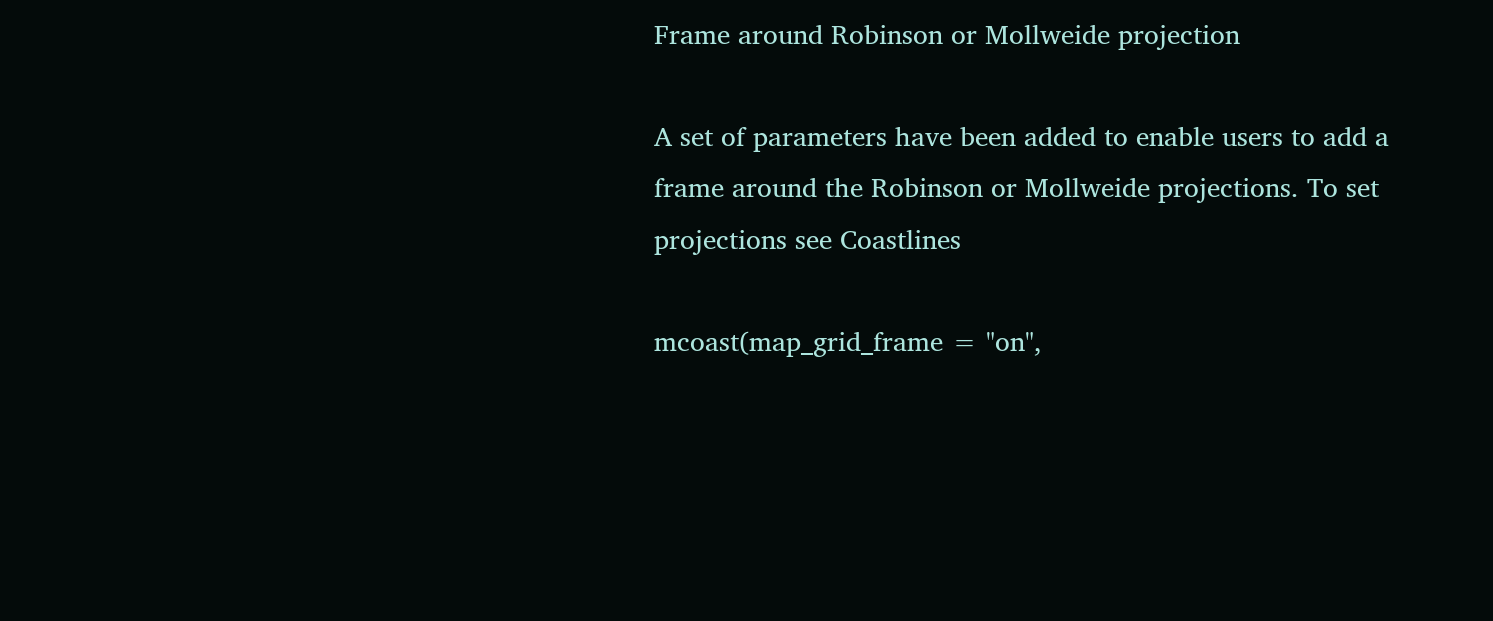Frame around Robinson or Mollweide projection

A set of parameters have been added to enable users to add a frame around the Robinson or Mollweide projections. To set projections see Coastlines

mcoast(map_grid_frame = "on",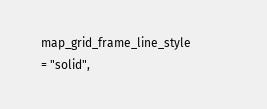map_grid_frame_line_style = "solid",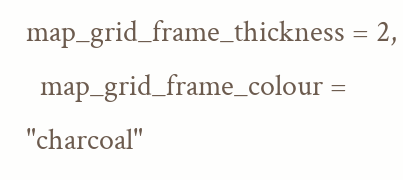map_grid_frame_thickness = 2,
  map_grid_frame_colour = "charcoal"